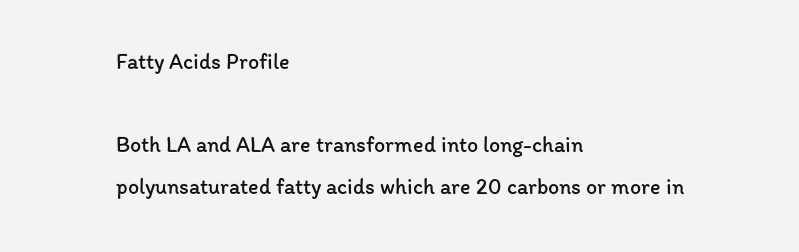Fatty Acids Profile

Both LA and ALA are transformed into long-chain polyunsaturated fatty acids which are 20 carbons or more in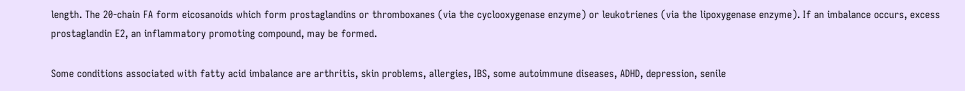length. The 20-chain FA form eicosanoids which form prostaglandins or thromboxanes (via the cyclooxygenase enzyme) or leukotrienes (via the lipoxygenase enzyme). If an imbalance occurs, excess prostaglandin E2, an inflammatory promoting compound, may be formed.

Some conditions associated with fatty acid imbalance are arthritis, skin problems, allergies, IBS, some autoimmune diseases, ADHD, depression, senile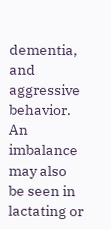dementia, and aggressive behavior. An imbalance may also be seen in lactating or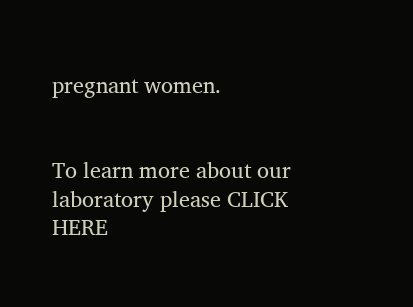pregnant women.


To learn more about our laboratory please CLICK HERE